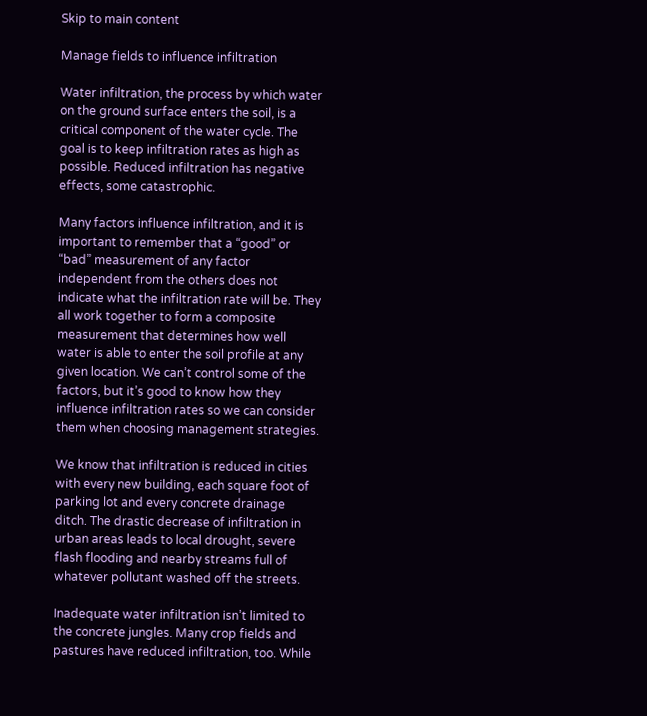Skip to main content

Manage fields to influence infiltration

Water infiltration, the process by which water on the ground surface enters the soil, is a critical component of the water cycle. The goal is to keep infiltration rates as high as possible. Reduced infiltration has negative effects, some catastrophic.

Many factors influence infiltration, and it is important to remember that a “good” or “bad” measurement of any factor independent from the others does not indicate what the infiltration rate will be. They all work together to form a composite measurement that determines how well water is able to enter the soil profile at any given location. We can’t control some of the factors, but it’s good to know how they influence infiltration rates so we can consider them when choosing management strategies.

We know that infiltration is reduced in cities with every new building, each square foot of parking lot and every concrete drainage ditch. The drastic decrease of infiltration in urban areas leads to local drought, severe flash flooding and nearby streams full of whatever pollutant washed off the streets.

Inadequate water infiltration isn’t limited to the concrete jungles. Many crop fields and pastures have reduced infiltration, too. While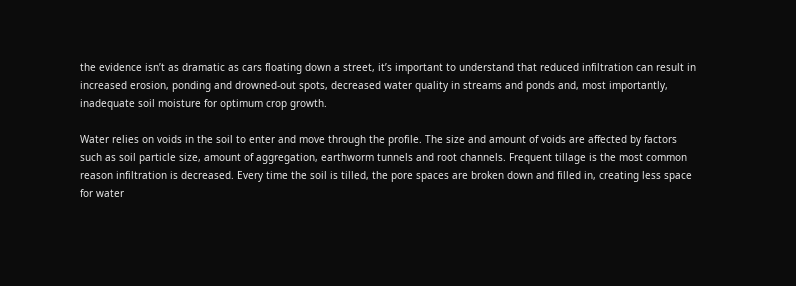the evidence isn’t as dramatic as cars floating down a street, it’s important to understand that reduced infiltration can result in increased erosion, ponding and drowned-out spots, decreased water quality in streams and ponds and, most importantly, inadequate soil moisture for optimum crop growth.

Water relies on voids in the soil to enter and move through the profile. The size and amount of voids are affected by factors such as soil particle size, amount of aggregation, earthworm tunnels and root channels. Frequent tillage is the most common reason infiltration is decreased. Every time the soil is tilled, the pore spaces are broken down and filled in, creating less space for water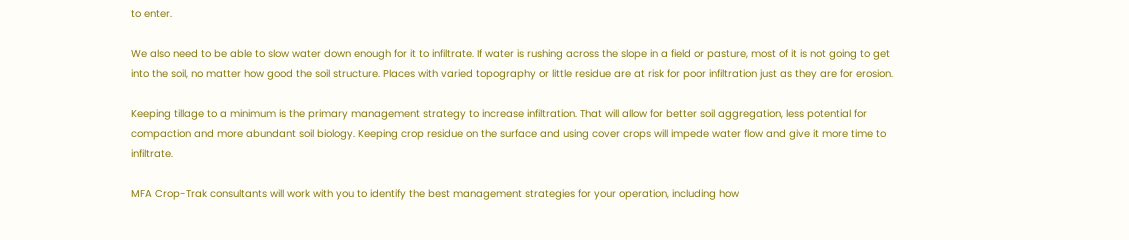to enter.

We also need to be able to slow water down enough for it to infiltrate. If water is rushing across the slope in a field or pasture, most of it is not going to get into the soil, no matter how good the soil structure. Places with varied topography or little residue are at risk for poor infiltration just as they are for erosion.

Keeping tillage to a minimum is the primary management strategy to increase infiltration. That will allow for better soil aggregation, less potential for compaction and more abundant soil biology. Keeping crop residue on the surface and using cover crops will impede water flow and give it more time to infiltrate.

MFA Crop-Trak consultants will work with you to identify the best management strategies for your operation, including how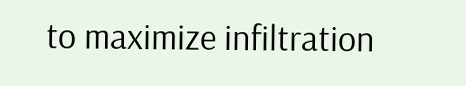to maximize infiltration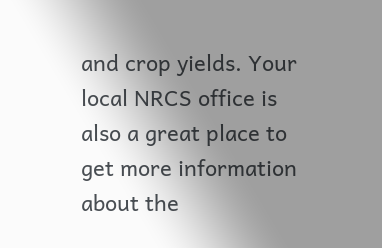and crop yields. Your local NRCS office is also a great place to get more information about the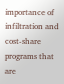importance of infiltration and cost-share programs that are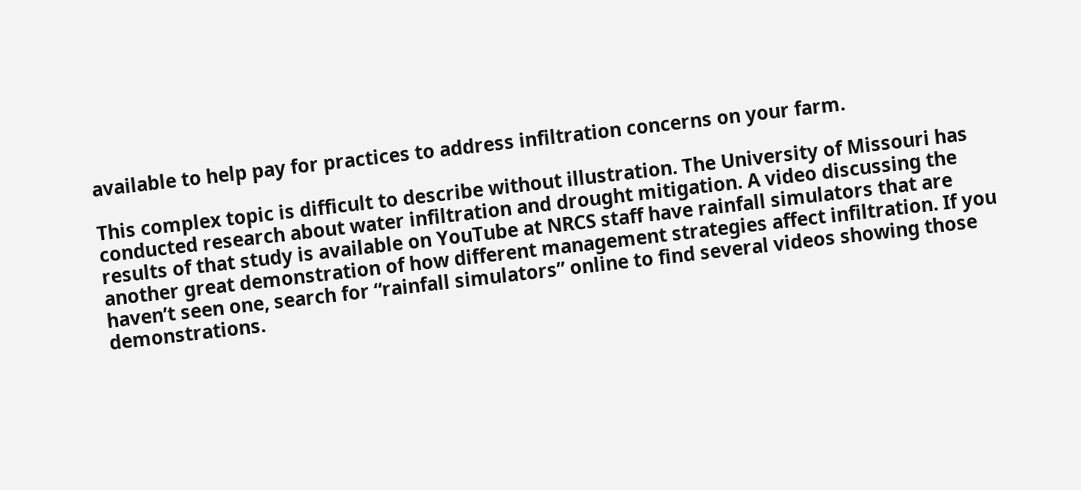available to help pay for practices to address infiltration concerns on your farm.

This complex topic is difficult to describe without illustration. The University of Missouri has conducted research about water infiltration and drought mitigation. A video discussing the results of that study is available on YouTube at NRCS staff have rainfall simulators that are another great demonstration of how different management strategies affect infiltration. If you haven’t seen one, search for “rainfall simulators” online to find several videos showing those demonstrations.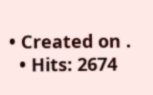• Created on .
  • Hits: 2674